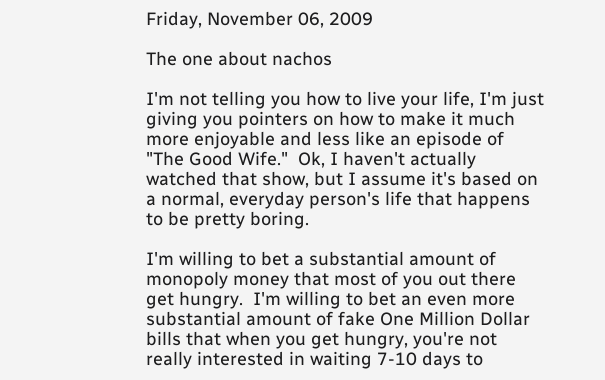Friday, November 06, 2009

The one about nachos

I'm not telling you how to live your life, I'm just giving you pointers on how to make it much more enjoyable and less like an episode of "The Good Wife."  Ok, I haven't actually watched that show, but I assume it's based on a normal, everyday person's life that happens to be pretty boring.

I'm willing to bet a substantial amount of monopoly money that most of you out there get hungry.  I'm willing to bet an even more substantial amount of fake One Million Dollar bills that when you get hungry, you're not really interested in waiting 7-10 days to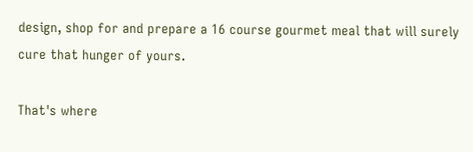design, shop for and prepare a 16 course gourmet meal that will surely cure that hunger of yours.

That's where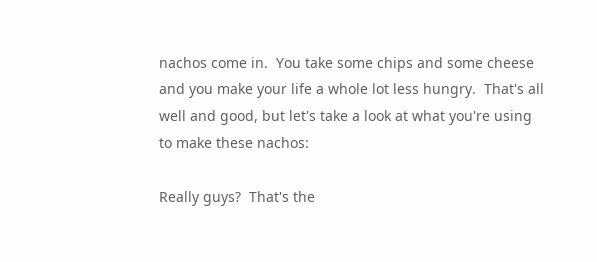nachos come in.  You take some chips and some cheese and you make your life a whole lot less hungry.  That's all well and good, but let's take a look at what you're using to make these nachos:

Really guys?  That's the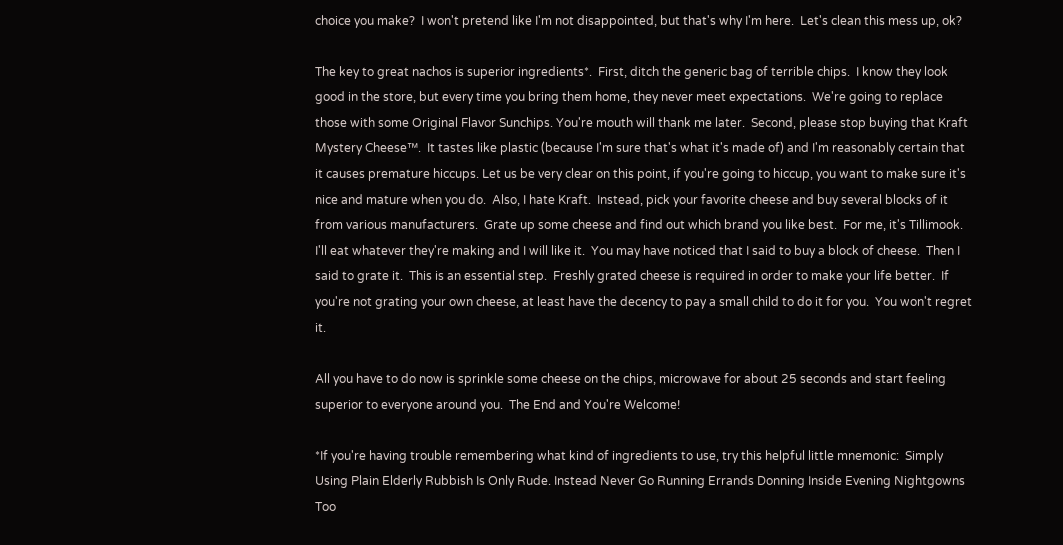choice you make?  I won't pretend like I'm not disappointed, but that's why I'm here.  Let's clean this mess up, ok?

The key to great nachos is superior ingredients*.  First, ditch the generic bag of terrible chips.  I know they look good in the store, but every time you bring them home, they never meet expectations.  We're going to replace those with some Original Flavor Sunchips. You're mouth will thank me later.  Second, please stop buying that Kraft Mystery Cheese™.  It tastes like plastic (because I'm sure that's what it's made of) and I'm reasonably certain that it causes premature hiccups. Let us be very clear on this point, if you're going to hiccup, you want to make sure it's nice and mature when you do.  Also, I hate Kraft.  Instead, pick your favorite cheese and buy several blocks of it from various manufacturers.  Grate up some cheese and find out which brand you like best.  For me, it's Tillimook.  I'll eat whatever they're making and I will like it.  You may have noticed that I said to buy a block of cheese.  Then I said to grate it.  This is an essential step.  Freshly grated cheese is required in order to make your life better.  If you're not grating your own cheese, at least have the decency to pay a small child to do it for you.  You won't regret it.

All you have to do now is sprinkle some cheese on the chips, microwave for about 25 seconds and start feeling superior to everyone around you.  The End and You're Welcome!

*If you're having trouble remembering what kind of ingredients to use, try this helpful little mnemonic:  Simply Using Plain Elderly Rubbish Is Only Rude. Instead Never Go Running Errands Donning Inside Evening Nightgowns Too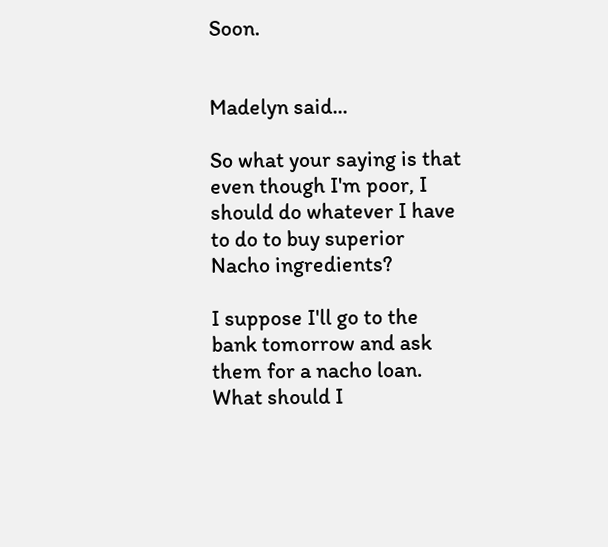Soon.


Madelyn said...

So what your saying is that even though I'm poor, I should do whatever I have to do to buy superior Nacho ingredients?

I suppose I'll go to the bank tomorrow and ask them for a nacho loan. What should I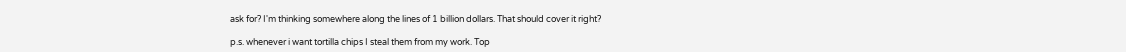ask for? I'm thinking somewhere along the lines of 1 billion dollars. That should cover it right?

p.s. whenever i want tortilla chips I steal them from my work. Top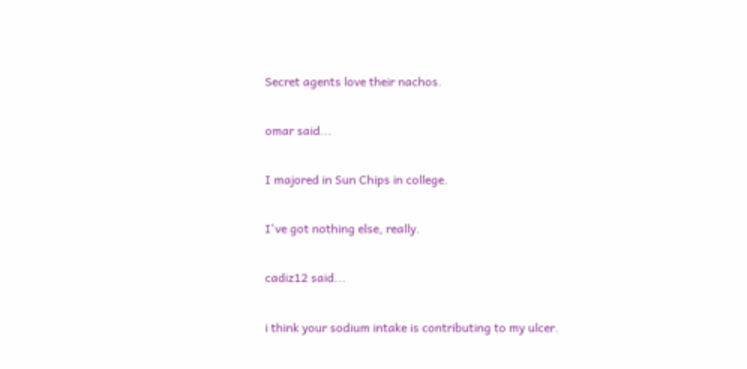Secret agents love their nachos.

omar said...

I majored in Sun Chips in college.

I've got nothing else, really.

cadiz12 said...

i think your sodium intake is contributing to my ulcer.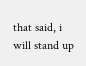that said, i will stand up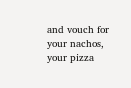and vouch for your nachos, your pizza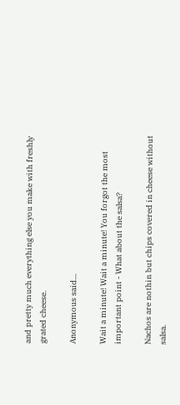and pretty much everything else you make with freshly grated cheese.

Anonymous said...

Wait a minute! Wait a minute! You forgot the most important point - What about the salsa?

Nachos are nothin but chips covered in cheese without salsa.